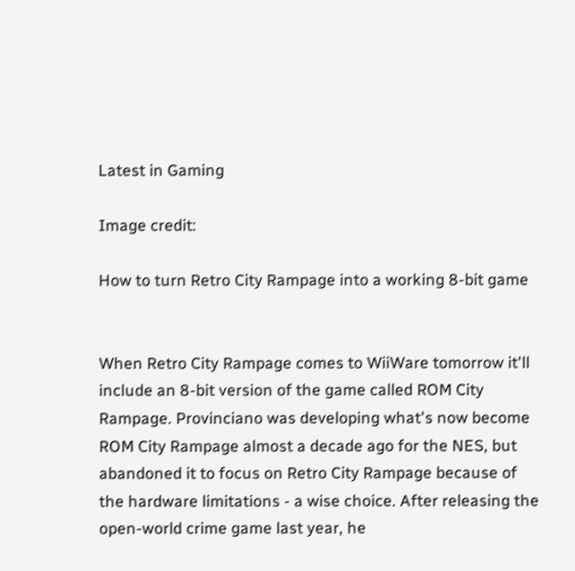Latest in Gaming

Image credit:

How to turn Retro City Rampage into a working 8-bit game


When Retro City Rampage comes to WiiWare tomorrow it'll include an 8-bit version of the game called ROM City Rampage. Provinciano was developing what's now become ROM City Rampage almost a decade ago for the NES, but abandoned it to focus on Retro City Rampage because of the hardware limitations - a wise choice. After releasing the open-world crime game last year, he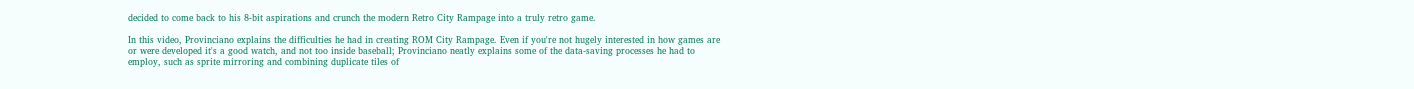decided to come back to his 8-bit aspirations and crunch the modern Retro City Rampage into a truly retro game.

In this video, Provinciano explains the difficulties he had in creating ROM City Rampage. Even if you're not hugely interested in how games are or were developed it's a good watch, and not too inside baseball; Provinciano neatly explains some of the data-saving processes he had to employ, such as sprite mirroring and combining duplicate tiles of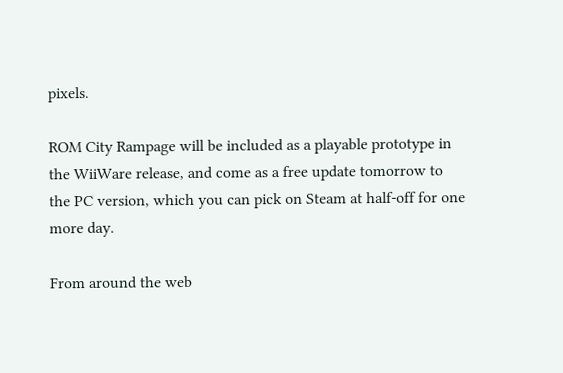pixels.

ROM City Rampage will be included as a playable prototype in the WiiWare release, and come as a free update tomorrow to the PC version, which you can pick on Steam at half-off for one more day.

From around the web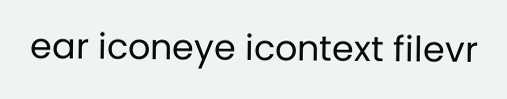ear iconeye icontext filevr